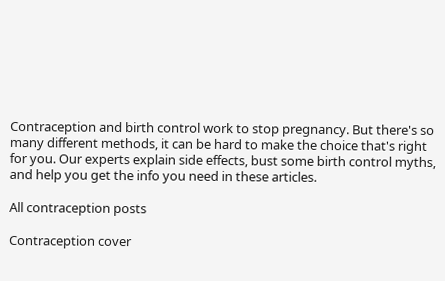Contraception and birth control work to stop pregnancy. But there's so many different methods, it can be hard to make the choice that's right for you. Our experts explain side effects, bust some birth control myths, and help you get the info you need in these articles.

All contraception posts

Contraception cover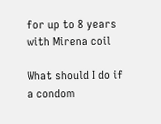for up to 8 years with Mirena coil

What should I do if a condom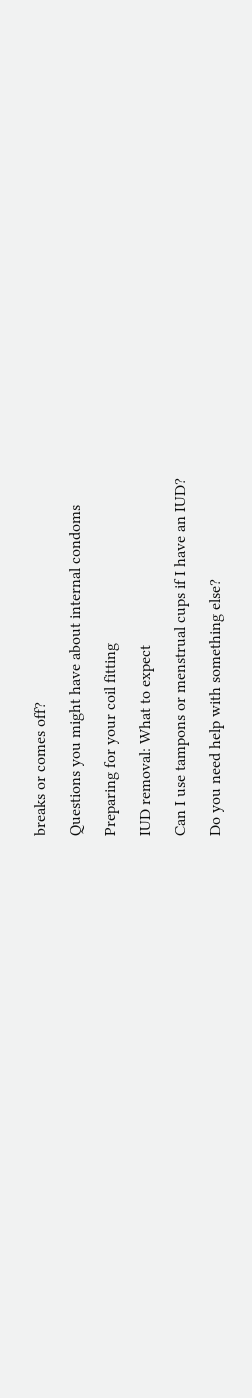breaks or comes off?

Questions you might have about internal condoms

Preparing for your coil fitting

IUD removal: What to expect

Can I use tampons or menstrual cups if I have an IUD?

Do you need help with something else?